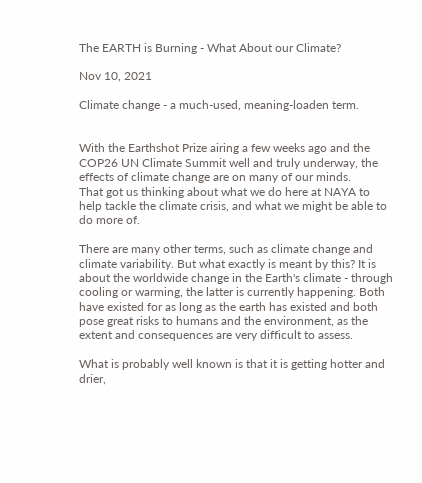The EARTH is Burning - What About our Climate?

Nov 10, 2021

Climate change - a much-used, meaning-loaden term.


With the Earthshot Prize airing a few weeks ago and the COP26 UN Climate Summit well and truly underway, the effects of climate change are on many of our minds.
That got us thinking about what we do here at NAYA to help tackle the climate crisis, and what we might be able to do more of.

There are many other terms, such as climate change and climate variability. But what exactly is meant by this? It is about the worldwide change in the Earth's climate - through cooling or warming, the latter is currently happening. Both have existed for as long as the earth has existed and both pose great risks to humans and the environment, as the extent and consequences are very difficult to assess.

What is probably well known is that it is getting hotter and drier,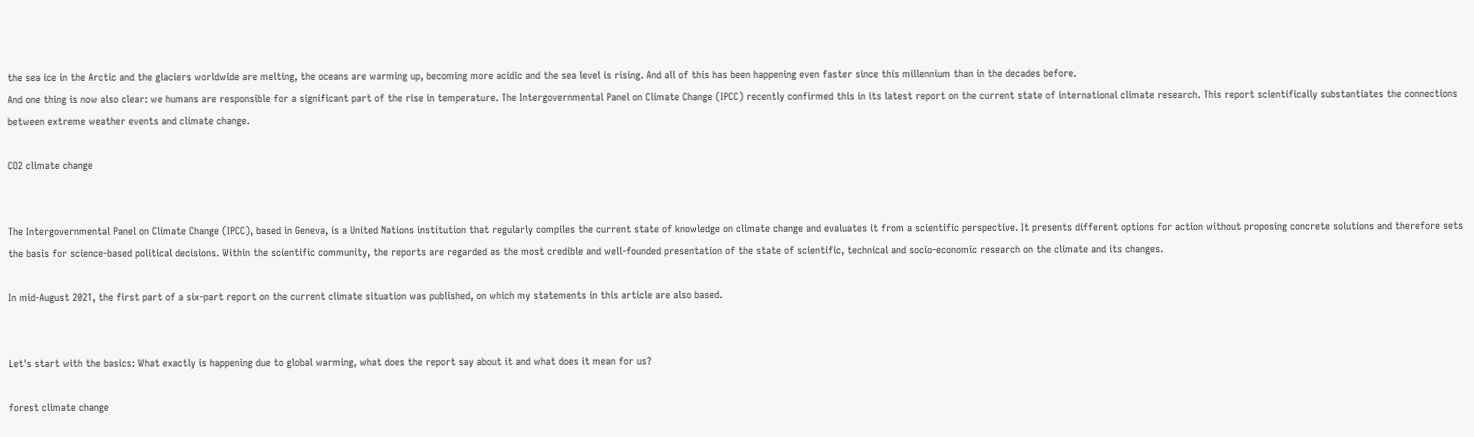the sea ice in the Arctic and the glaciers worldwide are melting, the oceans are warming up, becoming more acidic and the sea level is rising. And all of this has been happening even faster since this millennium than in the decades before.
And one thing is now also clear: we humans are responsible for a significant part of the rise in temperature. The Intergovernmental Panel on Climate Change (IPCC) recently confirmed this in its latest report on the current state of international climate research. This report scientifically substantiates the connections between extreme weather events and climate change.

CO2 climate change


The Intergovernmental Panel on Climate Change (IPCC), based in Geneva, is a United Nations institution that regularly compiles the current state of knowledge on climate change and evaluates it from a scientific perspective. It presents different options for action without proposing concrete solutions and therefore sets the basis for science-based political decisions. Within the scientific community, the reports are regarded as the most credible and well-founded presentation of the state of scientific, technical and socio-economic research on the climate and its changes.

In mid-August 2021, the first part of a six-part report on the current climate situation was published, on which my statements in this article are also based.


Let's start with the basics: What exactly is happening due to global warming, what does the report say about it and what does it mean for us?

forest climate change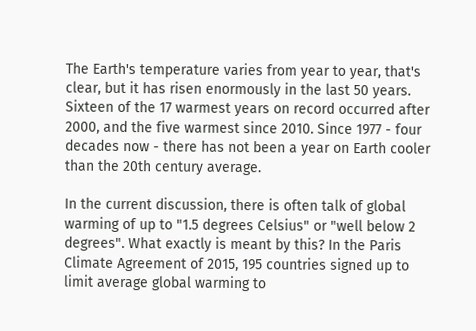The Earth's temperature varies from year to year, that's clear, but it has risen enormously in the last 50 years. Sixteen of the 17 warmest years on record occurred after 2000, and the five warmest since 2010. Since 1977 - four decades now - there has not been a year on Earth cooler than the 20th century average.

In the current discussion, there is often talk of global warming of up to "1.5 degrees Celsius" or "well below 2 degrees". What exactly is meant by this? In the Paris Climate Agreement of 2015, 195 countries signed up to limit average global warming to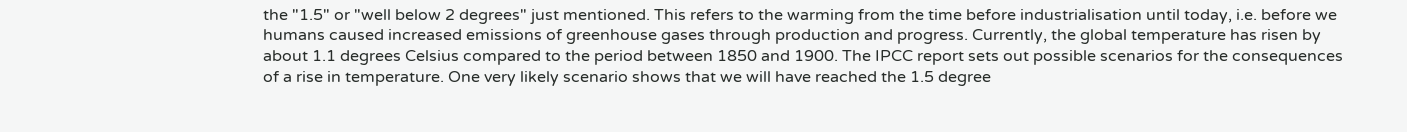the "1.5" or "well below 2 degrees" just mentioned. This refers to the warming from the time before industrialisation until today, i.e. before we humans caused increased emissions of greenhouse gases through production and progress. Currently, the global temperature has risen by about 1.1 degrees Celsius compared to the period between 1850 and 1900. The IPCC report sets out possible scenarios for the consequences of a rise in temperature. One very likely scenario shows that we will have reached the 1.5 degree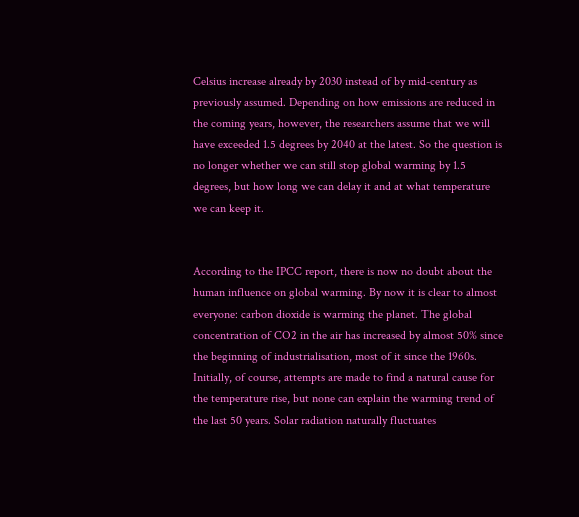Celsius increase already by 2030 instead of by mid-century as previously assumed. Depending on how emissions are reduced in the coming years, however, the researchers assume that we will have exceeded 1.5 degrees by 2040 at the latest. So the question is no longer whether we can still stop global warming by 1.5 degrees, but how long we can delay it and at what temperature we can keep it.


According to the IPCC report, there is now no doubt about the human influence on global warming. By now it is clear to almost everyone: carbon dioxide is warming the planet. The global concentration of CO2 in the air has increased by almost 50% since the beginning of industrialisation, most of it since the 1960s.
Initially, of course, attempts are made to find a natural cause for the temperature rise, but none can explain the warming trend of the last 50 years. Solar radiation naturally fluctuates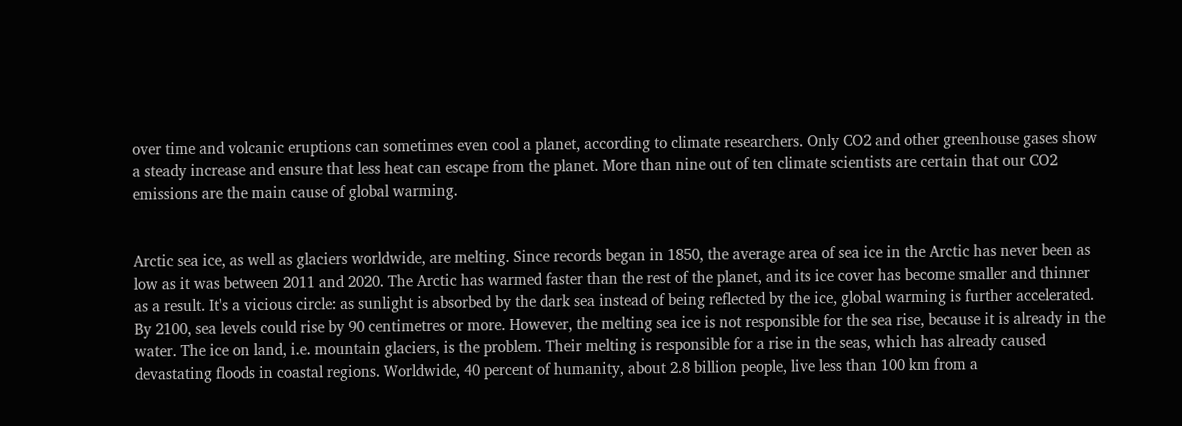over time and volcanic eruptions can sometimes even cool a planet, according to climate researchers. Only CO2 and other greenhouse gases show a steady increase and ensure that less heat can escape from the planet. More than nine out of ten climate scientists are certain that our CO2 emissions are the main cause of global warming.


Arctic sea ice, as well as glaciers worldwide, are melting. Since records began in 1850, the average area of sea ice in the Arctic has never been as low as it was between 2011 and 2020. The Arctic has warmed faster than the rest of the planet, and its ice cover has become smaller and thinner as a result. It's a vicious circle: as sunlight is absorbed by the dark sea instead of being reflected by the ice, global warming is further accelerated.
By 2100, sea levels could rise by 90 centimetres or more. However, the melting sea ice is not responsible for the sea rise, because it is already in the water. The ice on land, i.e. mountain glaciers, is the problem. Their melting is responsible for a rise in the seas, which has already caused devastating floods in coastal regions. Worldwide, 40 percent of humanity, about 2.8 billion people, live less than 100 km from a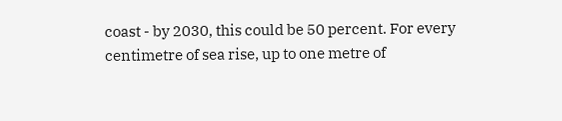coast - by 2030, this could be 50 percent. For every centimetre of sea rise, up to one metre of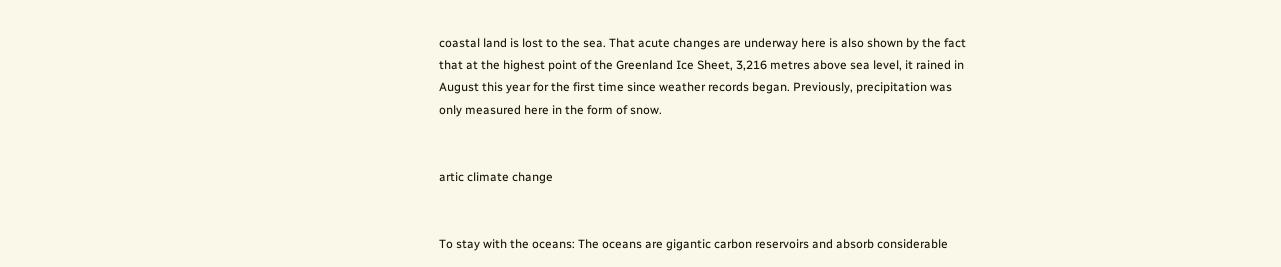coastal land is lost to the sea. That acute changes are underway here is also shown by the fact that at the highest point of the Greenland Ice Sheet, 3,216 metres above sea level, it rained in August this year for the first time since weather records began. Previously, precipitation was only measured here in the form of snow.


artic climate change


To stay with the oceans: The oceans are gigantic carbon reservoirs and absorb considerable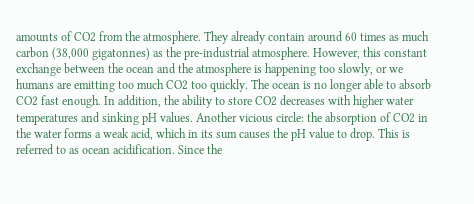amounts of CO2 from the atmosphere. They already contain around 60 times as much carbon (38,000 gigatonnes) as the pre-industrial atmosphere. However, this constant exchange between the ocean and the atmosphere is happening too slowly, or we humans are emitting too much CO2 too quickly. The ocean is no longer able to absorb CO2 fast enough. In addition, the ability to store CO2 decreases with higher water temperatures and sinking pH values. Another vicious circle: the absorption of CO2 in the water forms a weak acid, which in its sum causes the pH value to drop. This is referred to as ocean acidification. Since the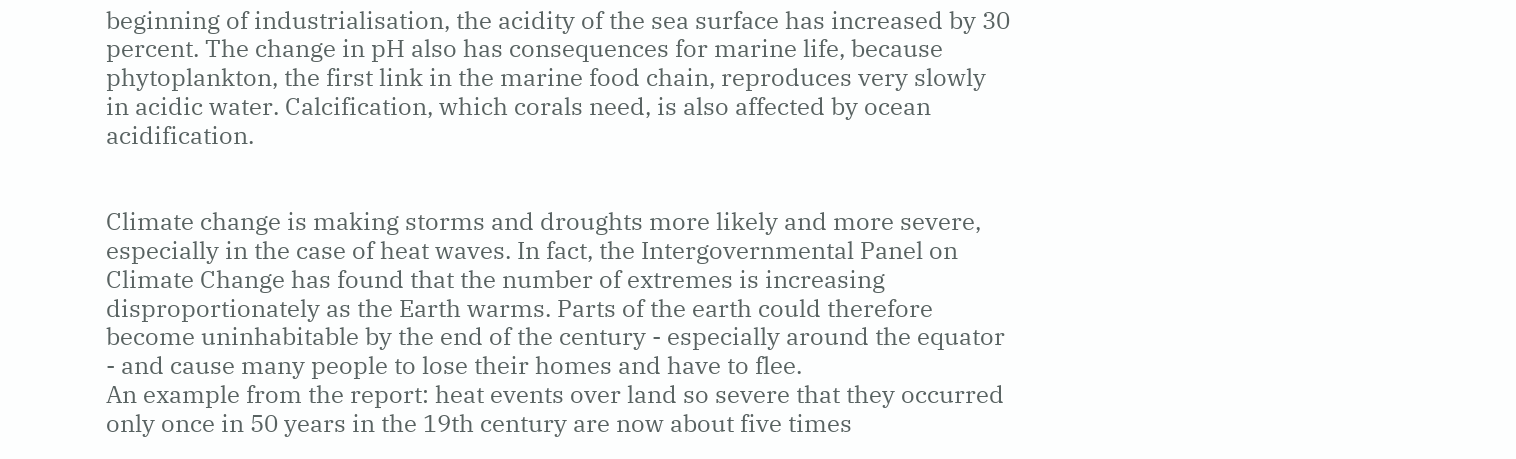beginning of industrialisation, the acidity of the sea surface has increased by 30 percent. The change in pH also has consequences for marine life, because phytoplankton, the first link in the marine food chain, reproduces very slowly in acidic water. Calcification, which corals need, is also affected by ocean acidification.


Climate change is making storms and droughts more likely and more severe, especially in the case of heat waves. In fact, the Intergovernmental Panel on Climate Change has found that the number of extremes is increasing disproportionately as the Earth warms. Parts of the earth could therefore become uninhabitable by the end of the century - especially around the equator - and cause many people to lose their homes and have to flee.
An example from the report: heat events over land so severe that they occurred only once in 50 years in the 19th century are now about five times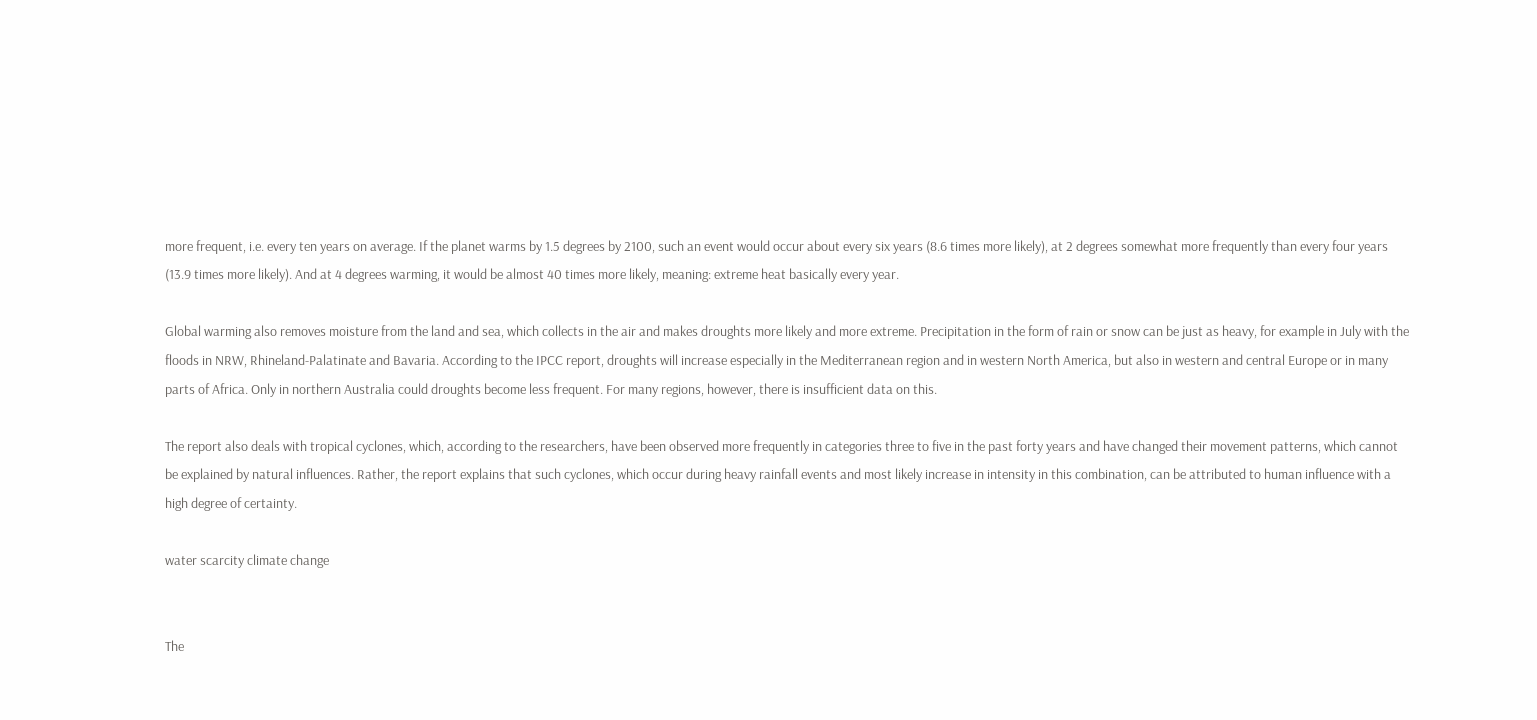more frequent, i.e. every ten years on average. If the planet warms by 1.5 degrees by 2100, such an event would occur about every six years (8.6 times more likely), at 2 degrees somewhat more frequently than every four years (13.9 times more likely). And at 4 degrees warming, it would be almost 40 times more likely, meaning: extreme heat basically every year.

Global warming also removes moisture from the land and sea, which collects in the air and makes droughts more likely and more extreme. Precipitation in the form of rain or snow can be just as heavy, for example in July with the floods in NRW, Rhineland-Palatinate and Bavaria. According to the IPCC report, droughts will increase especially in the Mediterranean region and in western North America, but also in western and central Europe or in many parts of Africa. Only in northern Australia could droughts become less frequent. For many regions, however, there is insufficient data on this.

The report also deals with tropical cyclones, which, according to the researchers, have been observed more frequently in categories three to five in the past forty years and have changed their movement patterns, which cannot be explained by natural influences. Rather, the report explains that such cyclones, which occur during heavy rainfall events and most likely increase in intensity in this combination, can be attributed to human influence with a high degree of certainty.

water scarcity climate change


The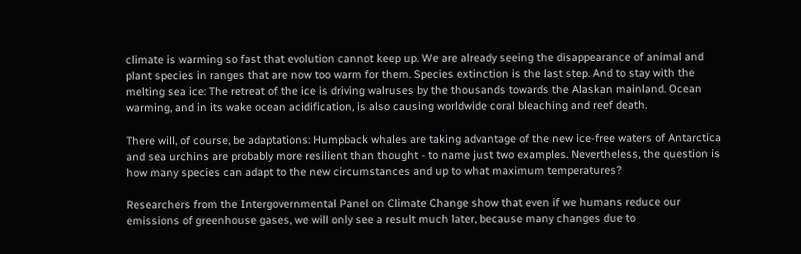climate is warming so fast that evolution cannot keep up. We are already seeing the disappearance of animal and plant species in ranges that are now too warm for them. Species extinction is the last step. And to stay with the melting sea ice: The retreat of the ice is driving walruses by the thousands towards the Alaskan mainland. Ocean warming, and in its wake ocean acidification, is also causing worldwide coral bleaching and reef death.

There will, of course, be adaptations: Humpback whales are taking advantage of the new ice-free waters of Antarctica and sea urchins are probably more resilient than thought - to name just two examples. Nevertheless, the question is how many species can adapt to the new circumstances and up to what maximum temperatures?

Researchers from the Intergovernmental Panel on Climate Change show that even if we humans reduce our emissions of greenhouse gases, we will only see a result much later, because many changes due to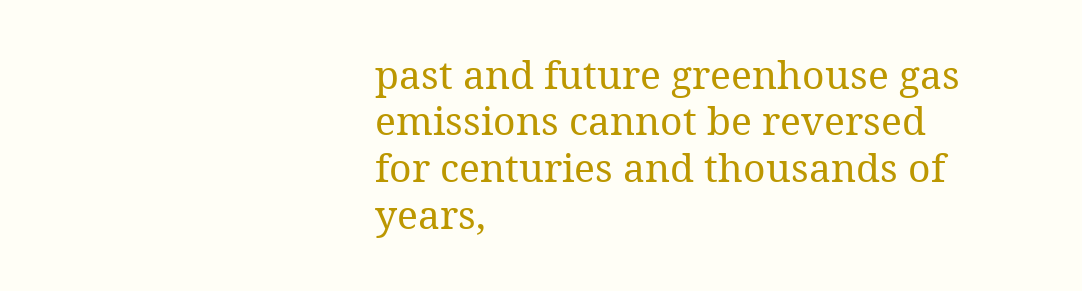past and future greenhouse gas emissions cannot be reversed for centuries and thousands of years,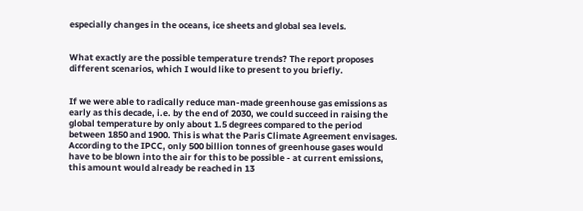especially changes in the oceans, ice sheets and global sea levels.


What exactly are the possible temperature trends? The report proposes different scenarios, which I would like to present to you briefly.


If we were able to radically reduce man-made greenhouse gas emissions as early as this decade, i.e. by the end of 2030, we could succeed in raising the global temperature by only about 1.5 degrees compared to the period between 1850 and 1900. This is what the Paris Climate Agreement envisages. According to the IPCC, only 500 billion tonnes of greenhouse gases would have to be blown into the air for this to be possible - at current emissions, this amount would already be reached in 13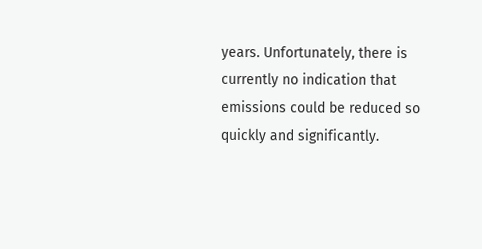years. Unfortunately, there is currently no indication that emissions could be reduced so quickly and significantly.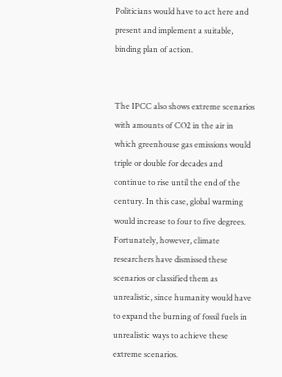Politicians would have to act here and present and implement a suitable, binding plan of action.


The IPCC also shows extreme scenarios with amounts of CO2 in the air in which greenhouse gas emissions would triple or double for decades and continue to rise until the end of the century. In this case, global warming would increase to four to five degrees. Fortunately, however, climate researchers have dismissed these scenarios or classified them as unrealistic, since humanity would have to expand the burning of fossil fuels in unrealistic ways to achieve these extreme scenarios.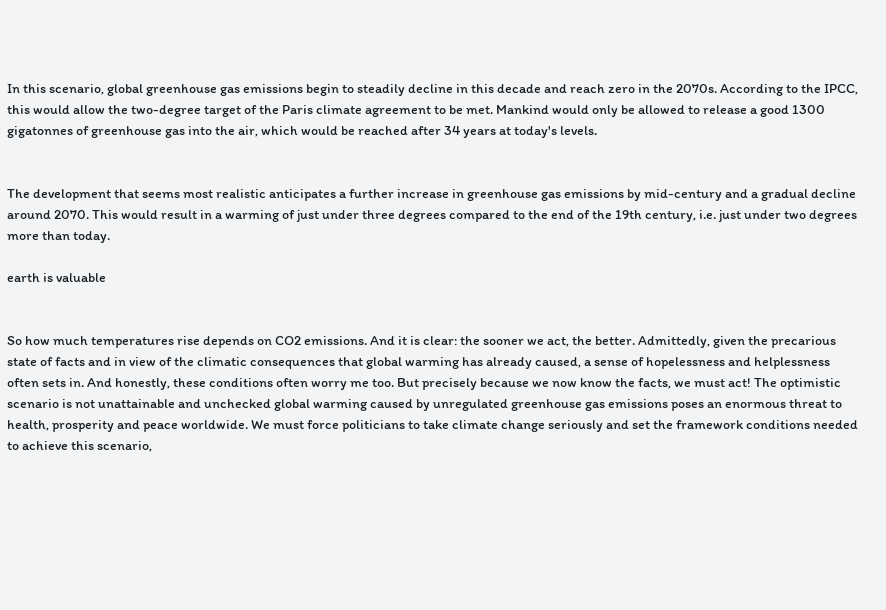In this scenario, global greenhouse gas emissions begin to steadily decline in this decade and reach zero in the 2070s. According to the IPCC, this would allow the two-degree target of the Paris climate agreement to be met. Mankind would only be allowed to release a good 1300 gigatonnes of greenhouse gas into the air, which would be reached after 34 years at today's levels.


The development that seems most realistic anticipates a further increase in greenhouse gas emissions by mid-century and a gradual decline around 2070. This would result in a warming of just under three degrees compared to the end of the 19th century, i.e. just under two degrees more than today.

earth is valuable


So how much temperatures rise depends on CO2 emissions. And it is clear: the sooner we act, the better. Admittedly, given the precarious state of facts and in view of the climatic consequences that global warming has already caused, a sense of hopelessness and helplessness often sets in. And honestly, these conditions often worry me too. But precisely because we now know the facts, we must act! The optimistic scenario is not unattainable and unchecked global warming caused by unregulated greenhouse gas emissions poses an enormous threat to health, prosperity and peace worldwide. We must force politicians to take climate change seriously and set the framework conditions needed to achieve this scenario,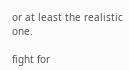or at least the realistic one.

fight for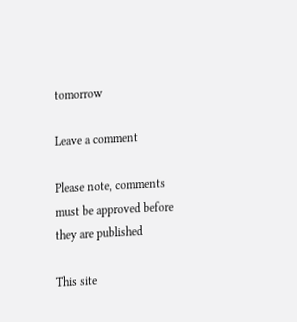tomorrow

Leave a comment

Please note, comments must be approved before they are published

This site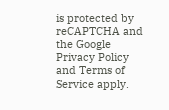is protected by reCAPTCHA and the Google Privacy Policy and Terms of Service apply.